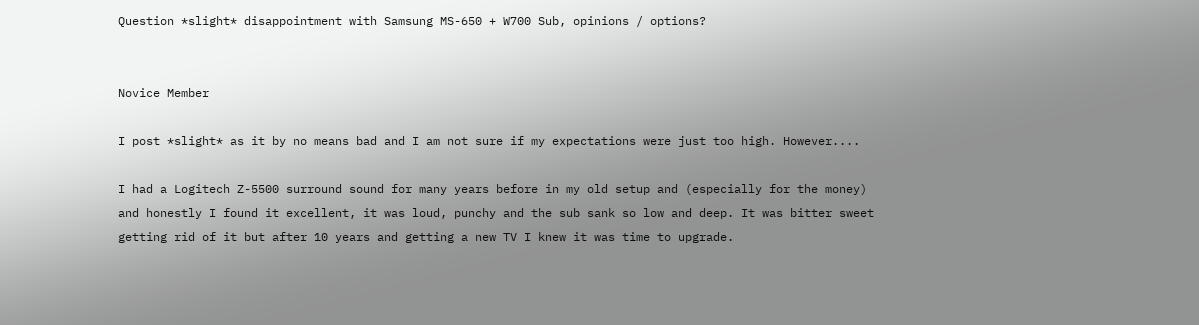Question *slight* disappointment with Samsung MS-650 + W700 Sub, opinions / options?


Novice Member

I post *slight* as it by no means bad and I am not sure if my expectations were just too high. However....

I had a Logitech Z-5500 surround sound for many years before in my old setup and (especially for the money) and honestly I found it excellent, it was loud, punchy and the sub sank so low and deep. It was bitter sweet getting rid of it but after 10 years and getting a new TV I knew it was time to upgrade.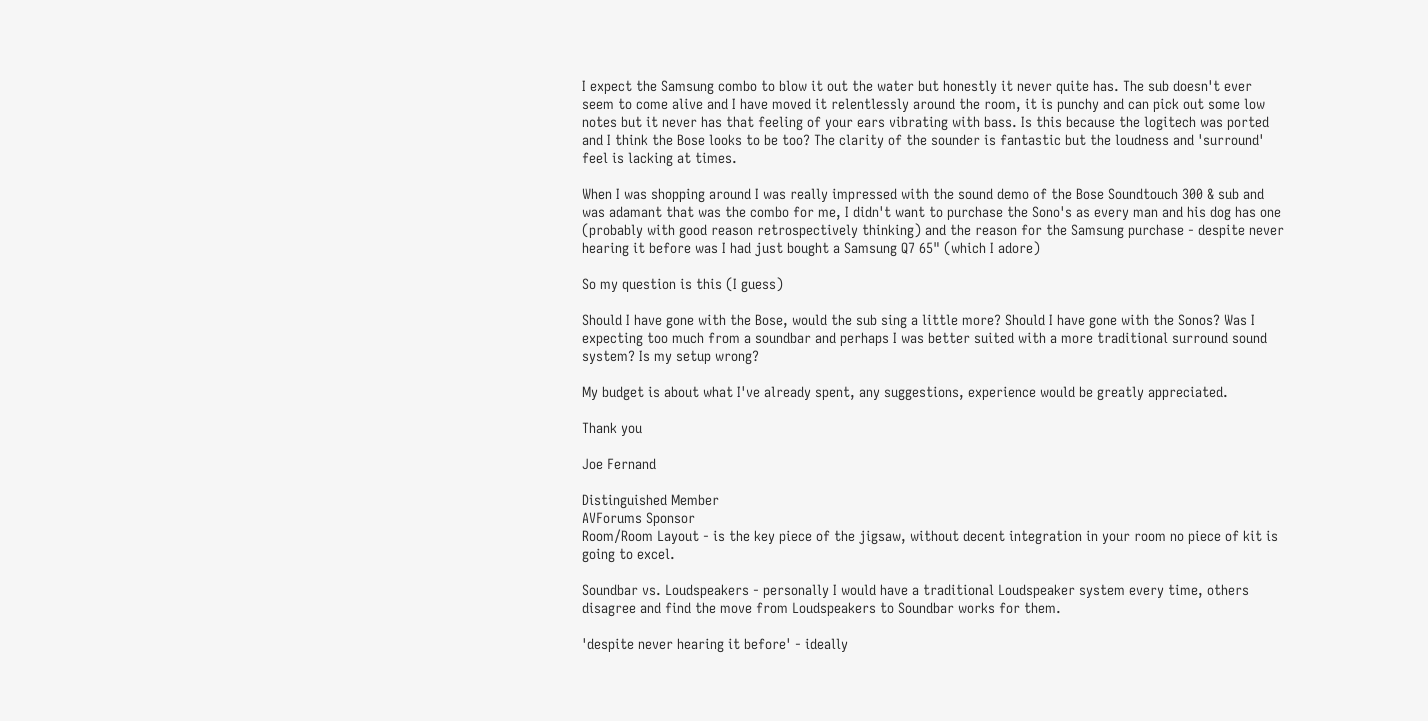I expect the Samsung combo to blow it out the water but honestly it never quite has. The sub doesn't ever seem to come alive and I have moved it relentlessly around the room, it is punchy and can pick out some low notes but it never has that feeling of your ears vibrating with bass. Is this because the logitech was ported and I think the Bose looks to be too? The clarity of the sounder is fantastic but the loudness and 'surround' feel is lacking at times.

When I was shopping around I was really impressed with the sound demo of the Bose Soundtouch 300 & sub and was adamant that was the combo for me, I didn't want to purchase the Sono's as every man and his dog has one (probably with good reason retrospectively thinking) and the reason for the Samsung purchase - despite never hearing it before was I had just bought a Samsung Q7 65" (which I adore)

So my question is this (I guess)

Should I have gone with the Bose, would the sub sing a little more? Should I have gone with the Sonos? Was I expecting too much from a soundbar and perhaps I was better suited with a more traditional surround sound system? Is my setup wrong?

My budget is about what I've already spent, any suggestions, experience would be greatly appreciated.

Thank you

Joe Fernand

Distinguished Member
AVForums Sponsor
Room/Room Layout - is the key piece of the jigsaw, without decent integration in your room no piece of kit is going to excel.

Soundbar vs. Loudspeakers - personally I would have a traditional Loudspeaker system every time, others disagree and find the move from Loudspeakers to Soundbar works for them.

'despite never hearing it before' - ideally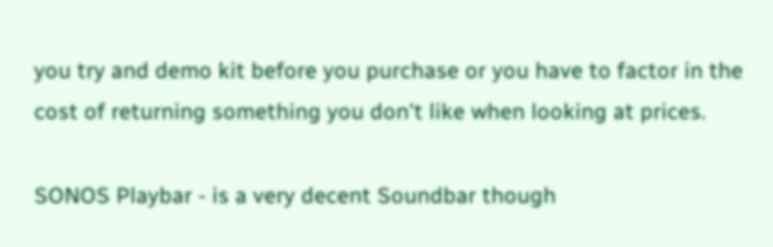you try and demo kit before you purchase or you have to factor in the cost of returning something you don't like when looking at prices.

SONOS Playbar - is a very decent Soundbar though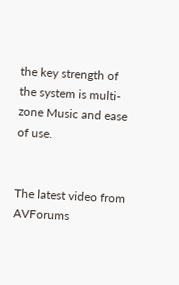the key strength of the system is multi-zone Music and ease of use.


The latest video from AVForums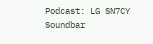Podcast: LG SN7CY Soundbar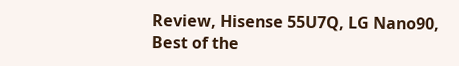Review, Hisense 55U7Q, LG Nano90, Best of the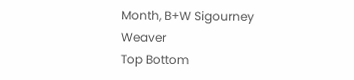Month, B+W Sigourney Weaver
Top Bottom